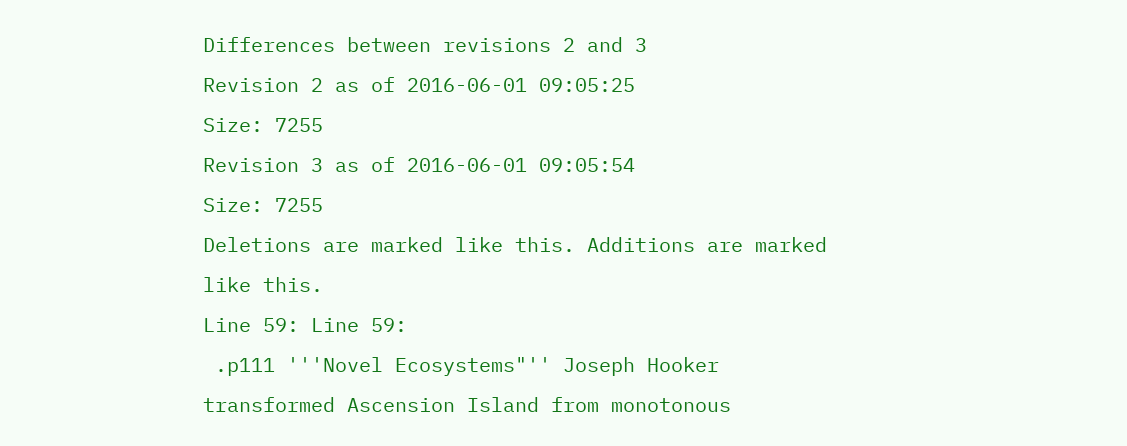Differences between revisions 2 and 3
Revision 2 as of 2016-06-01 09:05:25
Size: 7255
Revision 3 as of 2016-06-01 09:05:54
Size: 7255
Deletions are marked like this. Additions are marked like this.
Line 59: Line 59:
 .p111 '''Novel Ecosystems"'' Joseph Hooker transformed Ascension Island from monotonous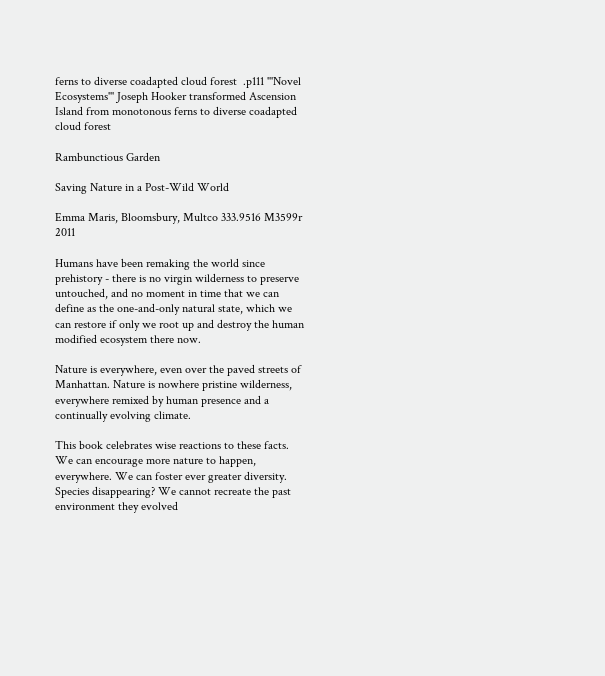ferns to diverse coadapted cloud forest  .p111 '''Novel Ecosystems''' Joseph Hooker transformed Ascension Island from monotonous ferns to diverse coadapted cloud forest

Rambunctious Garden

Saving Nature in a Post-Wild World

Emma Maris, Bloomsbury, Multco 333.9516 M3599r 2011

Humans have been remaking the world since prehistory - there is no virgin wilderness to preserve untouched, and no moment in time that we can define as the one-and-only natural state, which we can restore if only we root up and destroy the human modified ecosystem there now.

Nature is everywhere, even over the paved streets of Manhattan. Nature is nowhere pristine wilderness, everywhere remixed by human presence and a continually evolving climate.

This book celebrates wise reactions to these facts. We can encourage more nature to happen, everywhere. We can foster ever greater diversity. Species disappearing? We cannot recreate the past environment they evolved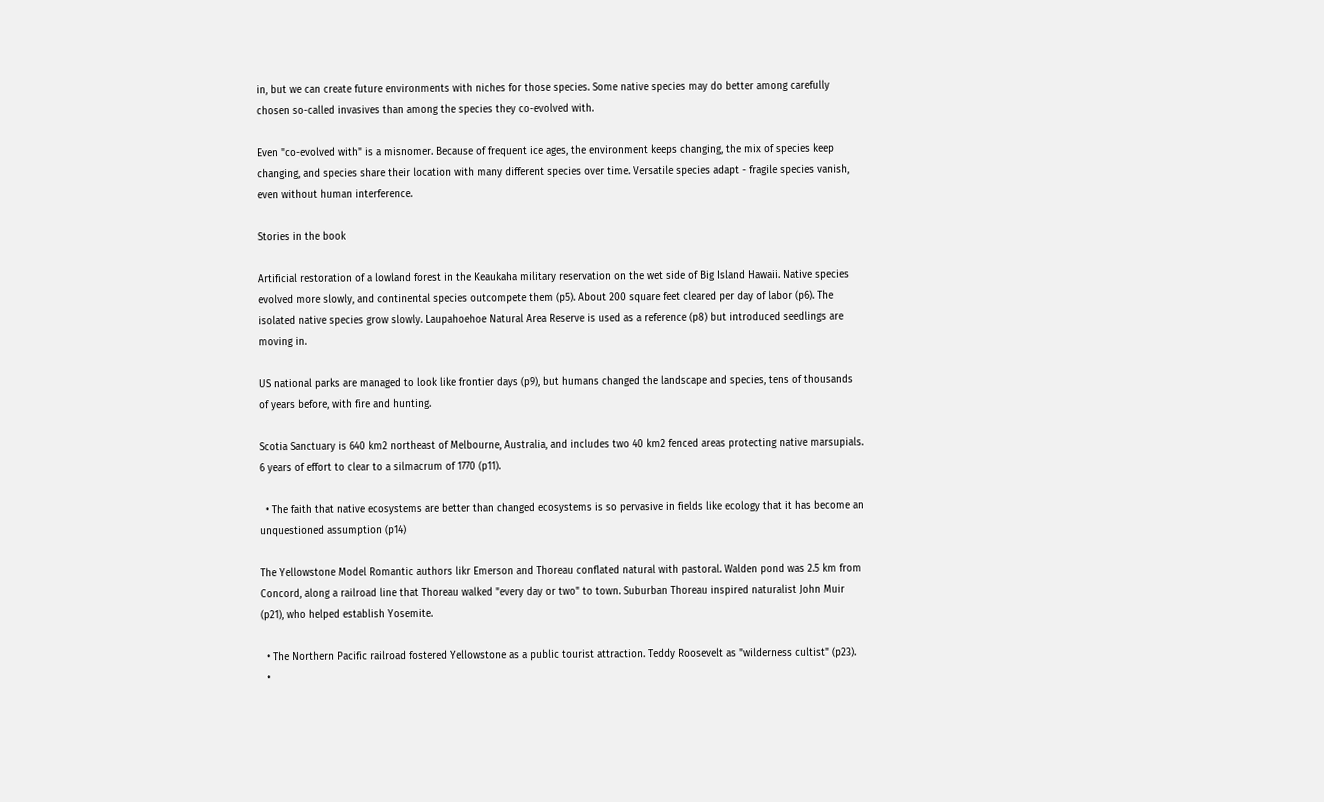in, but we can create future environments with niches for those species. Some native species may do better among carefully chosen so-called invasives than among the species they co-evolved with.

Even "co-evolved with" is a misnomer. Because of frequent ice ages, the environment keeps changing, the mix of species keep changing, and species share their location with many different species over time. Versatile species adapt - fragile species vanish, even without human interference.

Stories in the book

Artificial restoration of a lowland forest in the Keaukaha military reservation on the wet side of Big Island Hawaii. Native species evolved more slowly, and continental species outcompete them (p5). About 200 square feet cleared per day of labor (p6). The isolated native species grow slowly. Laupahoehoe Natural Area Reserve is used as a reference (p8) but introduced seedlings are moving in.

US national parks are managed to look like frontier days (p9), but humans changed the landscape and species, tens of thousands of years before, with fire and hunting.

Scotia Sanctuary is 640 km2 northeast of Melbourne, Australia, and includes two 40 km2 fenced areas protecting native marsupials. 6 years of effort to clear to a silmacrum of 1770 (p11).

  • The faith that native ecosystems are better than changed ecosystems is so pervasive in fields like ecology that it has become an unquestioned assumption (p14)

The Yellowstone Model Romantic authors likr Emerson and Thoreau conflated natural with pastoral. Walden pond was 2.5 km from Concord, along a railroad line that Thoreau walked "every day or two" to town. Suburban Thoreau inspired naturalist John Muir (p21), who helped establish Yosemite.

  • The Northern Pacific railroad fostered Yellowstone as a public tourist attraction. Teddy Roosevelt as "wilderness cultist" (p23).
  •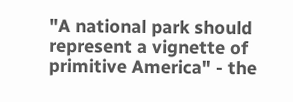"A national park should represent a vignette of primitive America" - the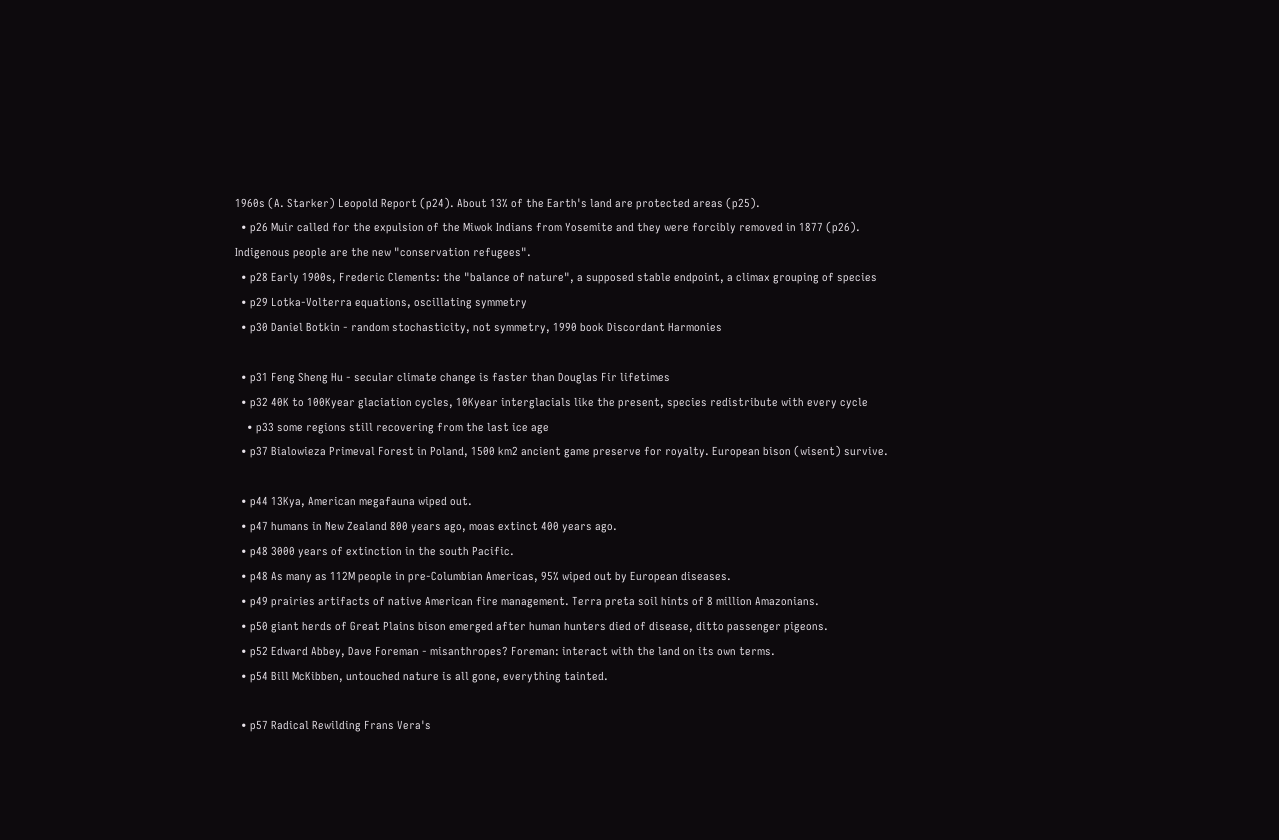1960s (A. Starker) Leopold Report (p24). About 13% of the Earth's land are protected areas (p25).
  • p26 Muir called for the expulsion of the Miwok Indians from Yosemite and they were forcibly removed in 1877 (p26). Indigenous people are the new "conservation refugees".
  • p28 Early 1900s, Frederic Clements: the "balance of nature", a supposed stable endpoint, a climax grouping of species
  • p29 Lotka-Volterra equations, oscillating symmetry
  • p30 Daniel Botkin - random stochasticity, not symmetry, 1990 book Discordant Harmonies

  • p31 Feng Sheng Hu - secular climate change is faster than Douglas Fir lifetimes
  • p32 40K to 100Kyear glaciation cycles, 10Kyear interglacials like the present, species redistribute with every cycle
    • p33 some regions still recovering from the last ice age
  • p37 Bialowieza Primeval Forest in Poland, 1500 km2 ancient game preserve for royalty. European bison (wisent) survive.

  • p44 13Kya, American megafauna wiped out.
  • p47 humans in New Zealand 800 years ago, moas extinct 400 years ago.
  • p48 3000 years of extinction in the south Pacific.
  • p48 As many as 112M people in pre-Columbian Americas, 95% wiped out by European diseases.
  • p49 prairies artifacts of native American fire management. Terra preta soil hints of 8 million Amazonians.
  • p50 giant herds of Great Plains bison emerged after human hunters died of disease, ditto passenger pigeons.
  • p52 Edward Abbey, Dave Foreman - misanthropes? Foreman: interact with the land on its own terms.
  • p54 Bill McKibben, untouched nature is all gone, everything tainted.

  • p57 Radical Rewilding Frans Vera's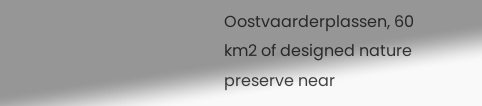Oostvaarderplassen, 60 km2 of designed nature preserve near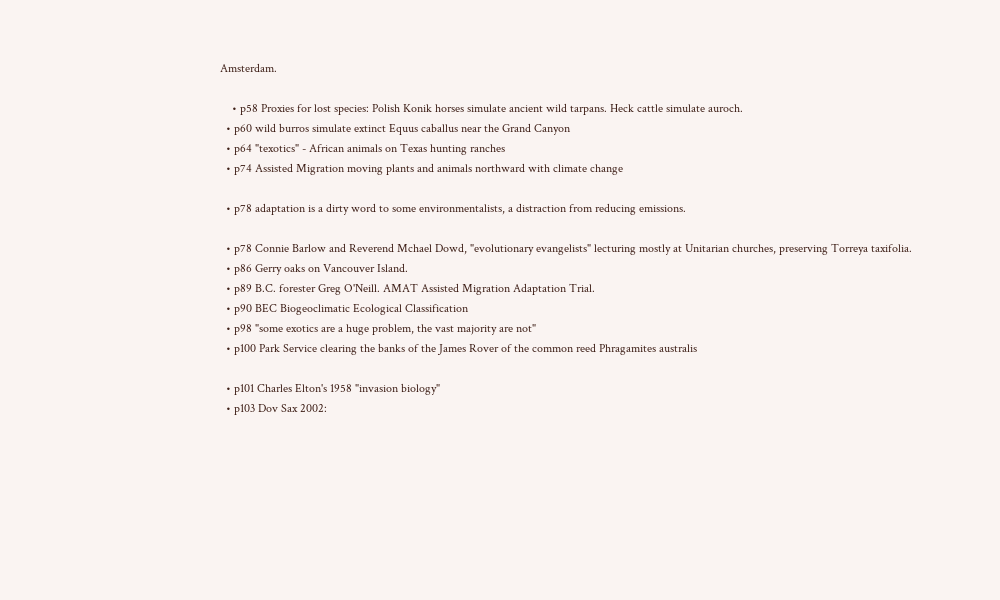Amsterdam.

    • p58 Proxies for lost species: Polish Konik horses simulate ancient wild tarpans. Heck cattle simulate auroch.
  • p60 wild burros simulate extinct Equus caballus near the Grand Canyon
  • p64 "texotics" - African animals on Texas hunting ranches
  • p74 Assisted Migration moving plants and animals northward with climate change

  • p78 adaptation is a dirty word to some environmentalists, a distraction from reducing emissions.

  • p78 Connie Barlow and Reverend Mchael Dowd, "evolutionary evangelists" lecturing mostly at Unitarian churches, preserving Torreya taxifolia.
  • p86 Gerry oaks on Vancouver Island.
  • p89 B.C. forester Greg O'Neill. AMAT Assisted Migration Adaptation Trial.
  • p90 BEC Biogeoclimatic Ecological Classification
  • p98 "some exotics are a huge problem, the vast majority are not"
  • p100 Park Service clearing the banks of the James Rover of the common reed Phragamites australis

  • p101 Charles Elton's 1958 "invasion biology"
  • p103 Dov Sax 2002: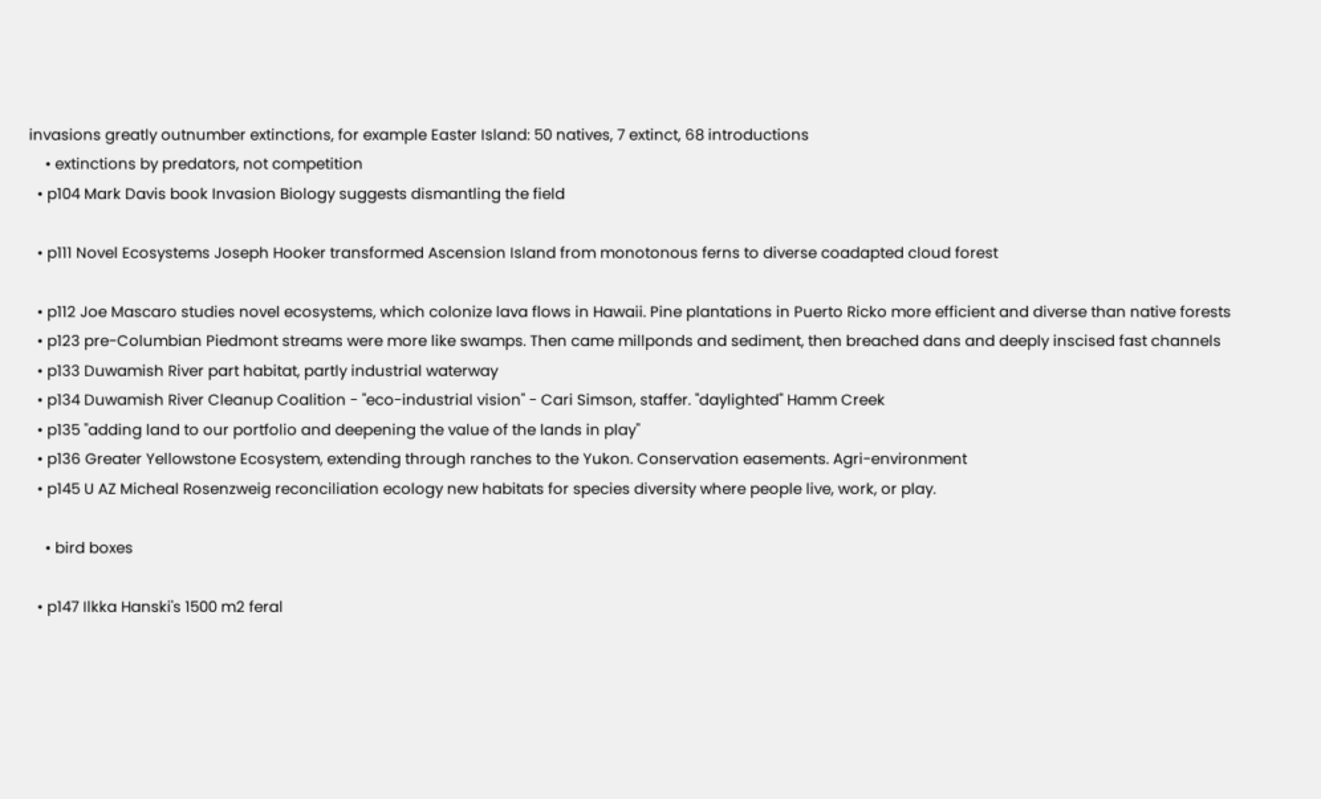invasions greatly outnumber extinctions, for example Easter Island: 50 natives, 7 extinct, 68 introductions
    • extinctions by predators, not competition
  • p104 Mark Davis book Invasion Biology suggests dismantling the field

  • p111 Novel Ecosystems Joseph Hooker transformed Ascension Island from monotonous ferns to diverse coadapted cloud forest

  • p112 Joe Mascaro studies novel ecosystems, which colonize lava flows in Hawaii. Pine plantations in Puerto Ricko more efficient and diverse than native forests
  • p123 pre-Columbian Piedmont streams were more like swamps. Then came millponds and sediment, then breached dans and deeply inscised fast channels
  • p133 Duwamish River part habitat, partly industrial waterway
  • p134 Duwamish River Cleanup Coalition - "eco-industrial vision" - Cari Simson, staffer. "daylighted" Hamm Creek
  • p135 "adding land to our portfolio and deepening the value of the lands in play"
  • p136 Greater Yellowstone Ecosystem, extending through ranches to the Yukon. Conservation easements. Agri-environment
  • p145 U AZ Micheal Rosenzweig reconciliation ecology new habitats for species diversity where people live, work, or play.

    • bird boxes

  • p147 Ilkka Hanski's 1500 m2 feral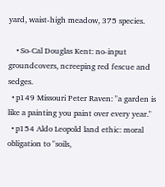yard, waist-high meadow, 375 species.

    • So-Cal Douglas Kent: no-input groundcovers, ncreeping red fescue and sedges.
  • p149 Missouri Peter Raven: "a garden is like a painting you paint over every year."
  • p154 Aldo Leopold land ethic: moral obligation to "soils,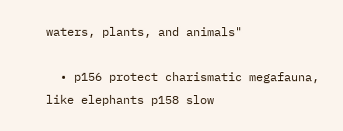waters, plants, and animals"

  • p156 protect charismatic megafauna, like elephants p158 slow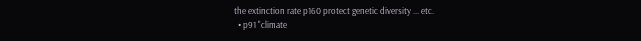the extinction rate p160 protect genetic diversity ... etc.
  • p91 "climate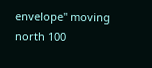envelope" moving north 100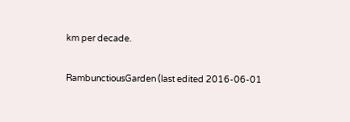km per decade.

RambunctiousGarden (last edited 2016-06-01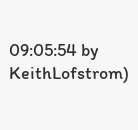09:05:54 by KeithLofstrom)